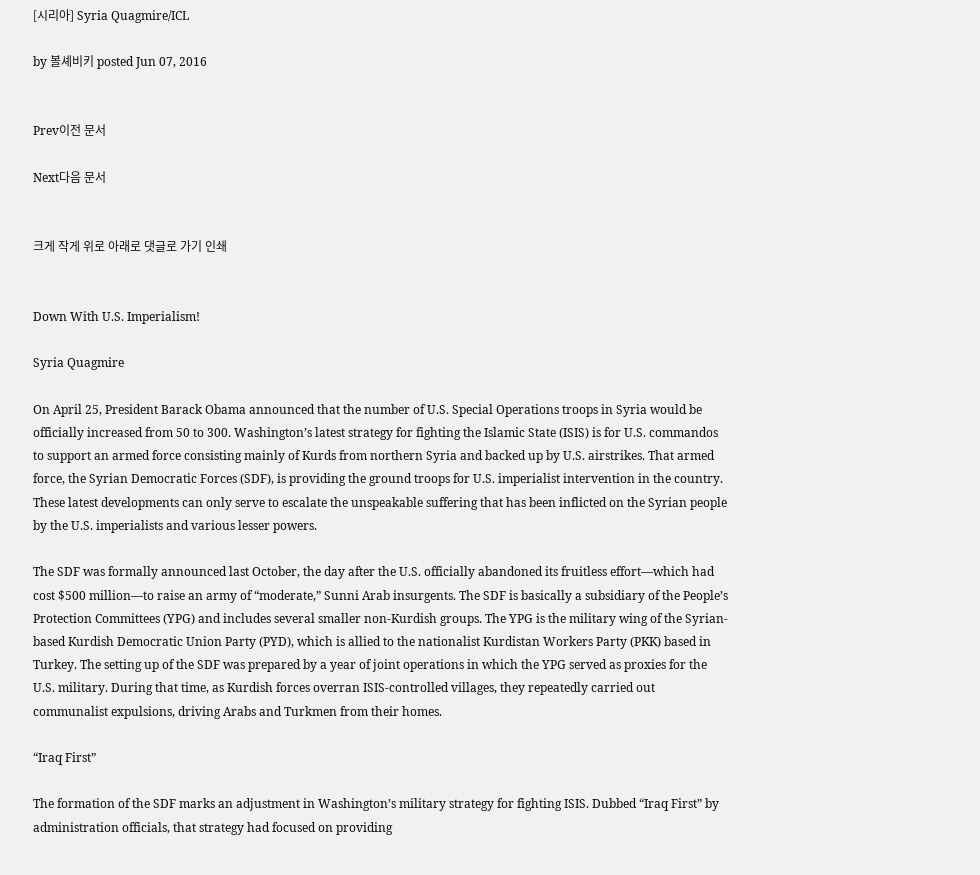[시리아] Syria Quagmire/ICL

by 볼셰비키 posted Jun 07, 2016


Prev이전 문서

Next다음 문서


크게 작게 위로 아래로 댓글로 가기 인쇄


Down With U.S. Imperialism!

Syria Quagmire

On April 25, President Barack Obama announced that the number of U.S. Special Operations troops in Syria would be officially increased from 50 to 300. Washington’s latest strategy for fighting the Islamic State (ISIS) is for U.S. commandos to support an armed force consisting mainly of Kurds from northern Syria and backed up by U.S. airstrikes. That armed force, the Syrian Democratic Forces (SDF), is providing the ground troops for U.S. imperialist intervention in the country. These latest developments can only serve to escalate the unspeakable suffering that has been inflicted on the Syrian people by the U.S. imperialists and various lesser powers.

The SDF was formally announced last October, the day after the U.S. officially abandoned its fruitless effort—which had cost $500 million—to raise an army of “moderate,” Sunni Arab insurgents. The SDF is basically a subsidiary of the People’s Protection Committees (YPG) and includes several smaller non-Kurdish groups. The YPG is the military wing of the Syrian-based Kurdish Democratic Union Party (PYD), which is allied to the nationalist Kurdistan Workers Party (PKK) based in Turkey. The setting up of the SDF was prepared by a year of joint operations in which the YPG served as proxies for the U.S. military. During that time, as Kurdish forces overran ISIS-controlled villages, they repeatedly carried out communalist expulsions, driving Arabs and Turkmen from their homes.

“Iraq First”

The formation of the SDF marks an adjustment in Washington’s military strategy for fighting ISIS. Dubbed “Iraq First” by administration officials, that strategy had focused on providing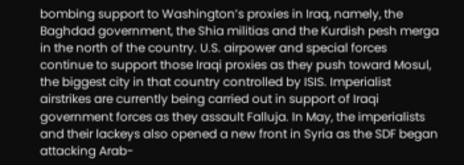bombing support to Washington’s proxies in Iraq, namely, the Baghdad government, the Shia militias and the Kurdish pesh merga in the north of the country. U.S. airpower and special forces continue to support those Iraqi proxies as they push toward Mosul, the biggest city in that country controlled by ISIS. Imperialist airstrikes are currently being carried out in support of Iraqi government forces as they assault Falluja. In May, the imperialists and their lackeys also opened a new front in Syria as the SDF began attacking Arab-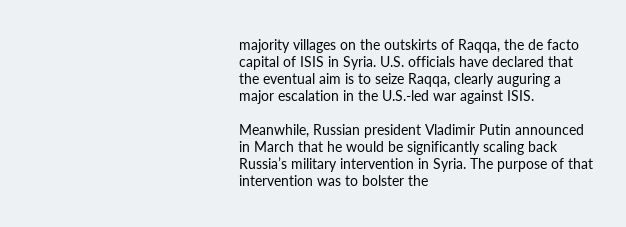majority villages on the outskirts of Raqqa, the de facto capital of ISIS in Syria. U.S. officials have declared that the eventual aim is to seize Raqqa, clearly auguring a major escalation in the U.S.-led war against ISIS.

Meanwhile, Russian president Vladimir Putin announced in March that he would be significantly scaling back Russia’s military intervention in Syria. The purpose of that intervention was to bolster the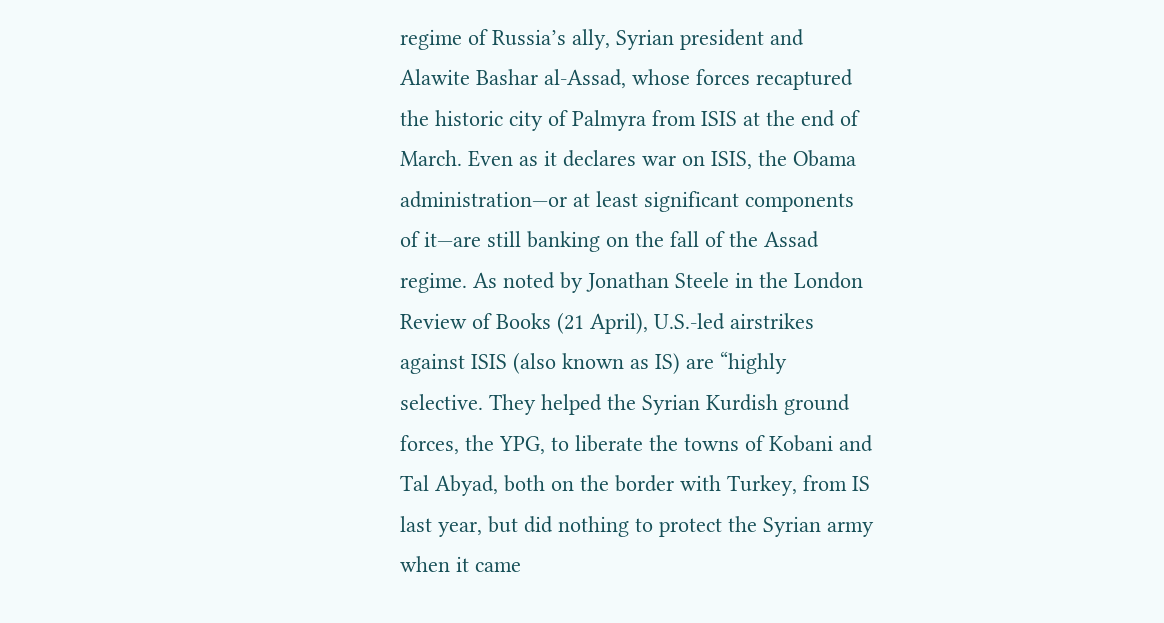regime of Russia’s ally, Syrian president and Alawite Bashar al-Assad, whose forces recaptured the historic city of Palmyra from ISIS at the end of March. Even as it declares war on ISIS, the Obama administration—or at least significant components of it—are still banking on the fall of the Assad regime. As noted by Jonathan Steele in the London Review of Books (21 April), U.S.-led airstrikes against ISIS (also known as IS) are “highly selective. They helped the Syrian Kurdish ground forces, the YPG, to liberate the towns of Kobani and Tal Abyad, both on the border with Turkey, from IS last year, but did nothing to protect the Syrian army when it came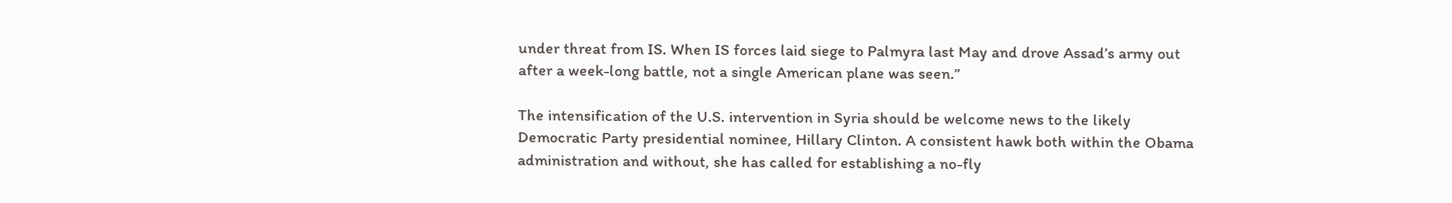under threat from IS. When IS forces laid siege to Palmyra last May and drove Assad’s army out after a week-long battle, not a single American plane was seen.”

The intensification of the U.S. intervention in Syria should be welcome news to the likely Democratic Party presidential nominee, Hillary Clinton. A consistent hawk both within the Obama administration and without, she has called for establishing a no-fly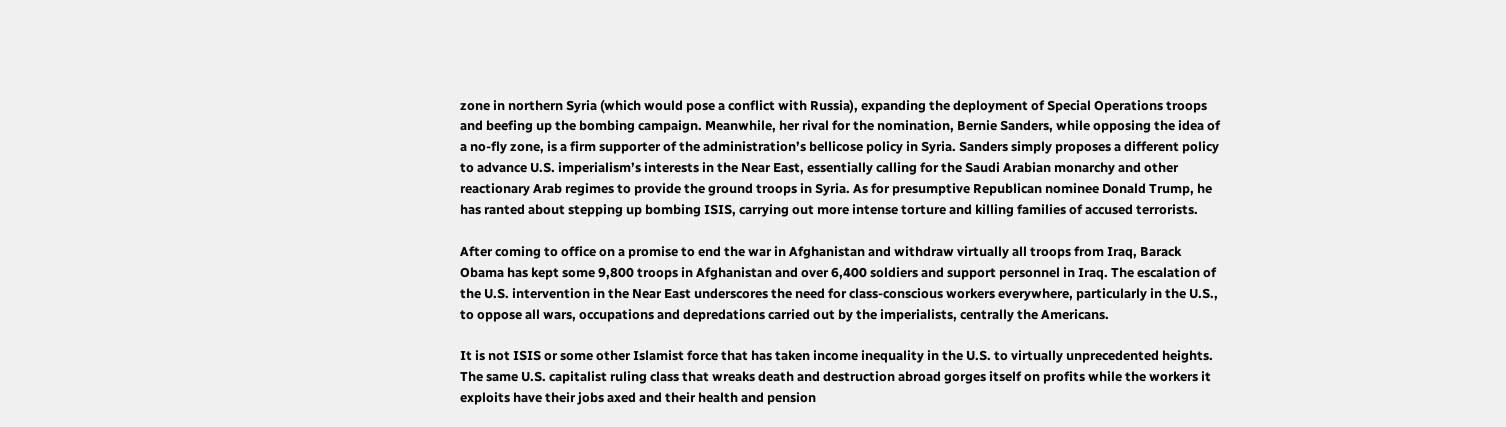zone in northern Syria (which would pose a conflict with Russia), expanding the deployment of Special Operations troops and beefing up the bombing campaign. Meanwhile, her rival for the nomination, Bernie Sanders, while opposing the idea of a no-fly zone, is a firm supporter of the administration’s bellicose policy in Syria. Sanders simply proposes a different policy to advance U.S. imperialism’s interests in the Near East, essentially calling for the Saudi Arabian monarchy and other reactionary Arab regimes to provide the ground troops in Syria. As for presumptive Republican nominee Donald Trump, he has ranted about stepping up bombing ISIS, carrying out more intense torture and killing families of accused terrorists.

After coming to office on a promise to end the war in Afghanistan and withdraw virtually all troops from Iraq, Barack Obama has kept some 9,800 troops in Afghanistan and over 6,400 soldiers and support personnel in Iraq. The escalation of the U.S. intervention in the Near East underscores the need for class-conscious workers everywhere, particularly in the U.S., to oppose all wars, occupations and depredations carried out by the imperialists, centrally the Americans.

It is not ISIS or some other Islamist force that has taken income inequality in the U.S. to virtually unprecedented heights. The same U.S. capitalist ruling class that wreaks death and destruction abroad gorges itself on profits while the workers it exploits have their jobs axed and their health and pension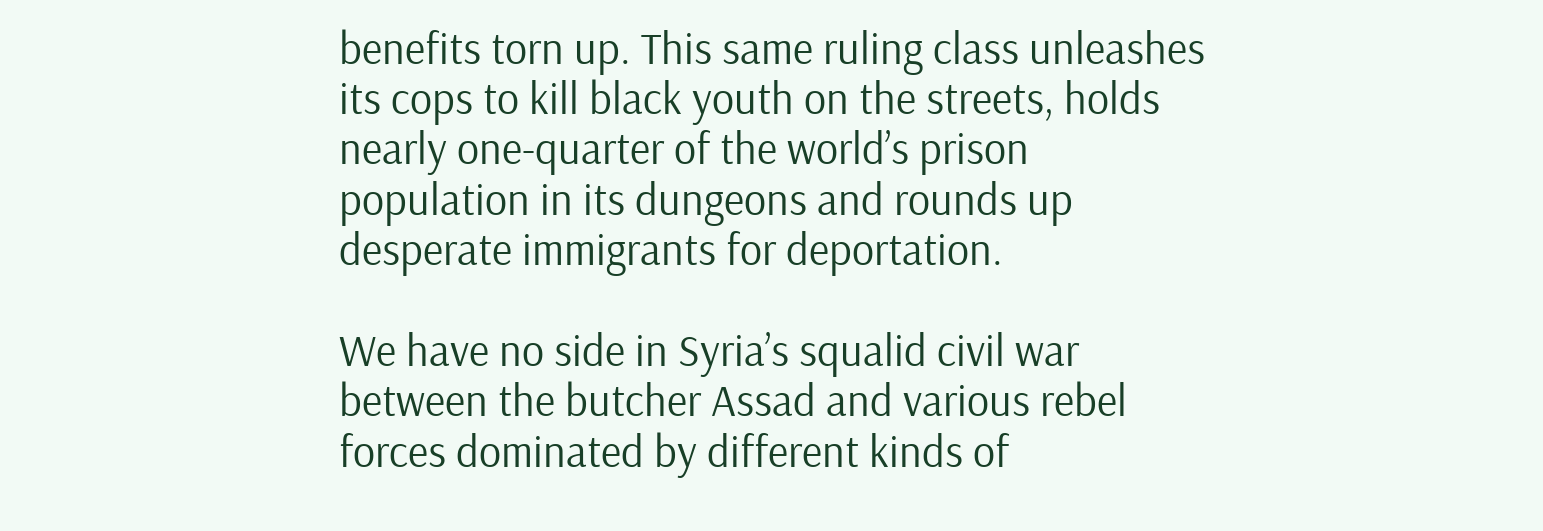benefits torn up. This same ruling class unleashes its cops to kill black youth on the streets, holds nearly one-quarter of the world’s prison population in its dungeons and rounds up desperate immigrants for deportation.

We have no side in Syria’s squalid civil war between the butcher Assad and various rebel forces dominated by different kinds of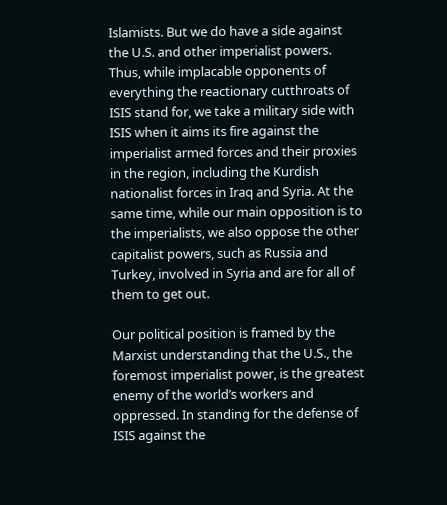Islamists. But we do have a side against the U.S. and other imperialist powers. Thus, while implacable opponents of everything the reactionary cutthroats of ISIS stand for, we take a military side with ISIS when it aims its fire against the imperialist armed forces and their proxies in the region, including the Kurdish nationalist forces in Iraq and Syria. At the same time, while our main opposition is to the imperialists, we also oppose the other capitalist powers, such as Russia and Turkey, involved in Syria and are for all of them to get out.

Our political position is framed by the Marxist understanding that the U.S., the foremost imperialist power, is the greatest enemy of the world’s workers and oppressed. In standing for the defense of ISIS against the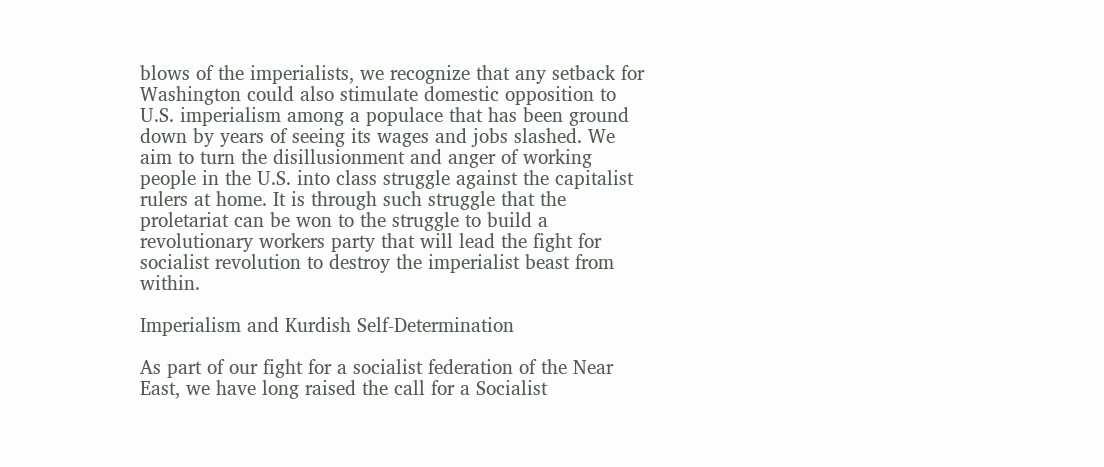blows of the imperialists, we recognize that any setback for Washington could also stimulate domestic opposition to U.S. imperialism among a populace that has been ground down by years of seeing its wages and jobs slashed. We aim to turn the disillusionment and anger of working people in the U.S. into class struggle against the capitalist rulers at home. It is through such struggle that the proletariat can be won to the struggle to build a revolutionary workers party that will lead the fight for socialist revolution to destroy the imperialist beast from within.

Imperialism and Kurdish Self-Determination

As part of our fight for a socialist federation of the Near East, we have long raised the call for a Socialist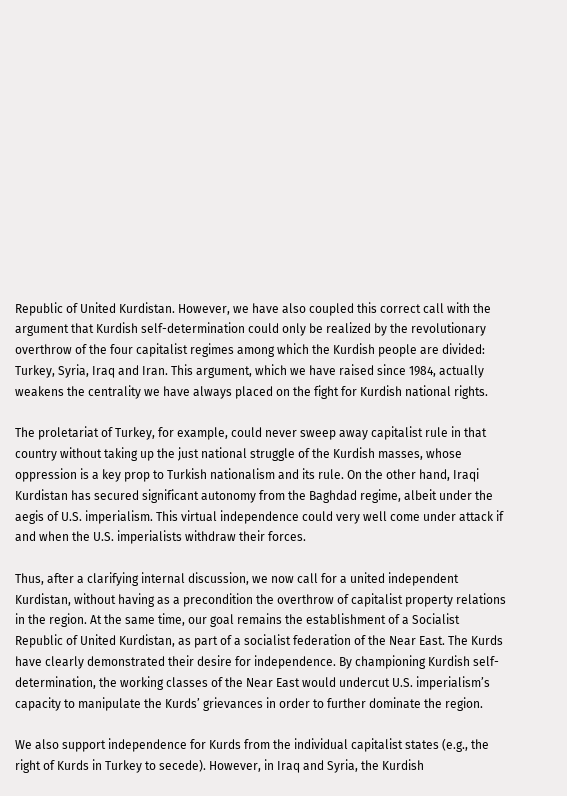Republic of United Kurdistan. However, we have also coupled this correct call with the argument that Kurdish self-determination could only be realized by the revolutionary overthrow of the four capitalist regimes among which the Kurdish people are divided: Turkey, Syria, Iraq and Iran. This argument, which we have raised since 1984, actually weakens the centrality we have always placed on the fight for Kurdish national rights.

The proletariat of Turkey, for example, could never sweep away capitalist rule in that country without taking up the just national struggle of the Kurdish masses, whose oppression is a key prop to Turkish nationalism and its rule. On the other hand, Iraqi Kurdistan has secured significant autonomy from the Baghdad regime, albeit under the aegis of U.S. imperialism. This virtual independence could very well come under attack if and when the U.S. imperialists withdraw their forces.

Thus, after a clarifying internal discussion, we now call for a united independent Kurdistan, without having as a precondition the overthrow of capitalist property relations in the region. At the same time, our goal remains the establishment of a Socialist Republic of United Kurdistan, as part of a socialist federation of the Near East. The Kurds have clearly demonstrated their desire for independence. By championing Kurdish self-determination, the working classes of the Near East would undercut U.S. imperialism’s capacity to manipulate the Kurds’ grievances in order to further dominate the region.

We also support independence for Kurds from the individual capitalist states (e.g., the right of Kurds in Turkey to secede). However, in Iraq and Syria, the Kurdish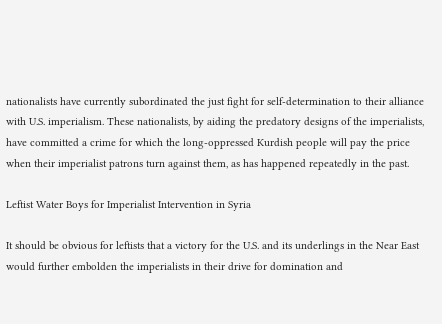nationalists have currently subordinated the just fight for self-determination to their alliance with U.S. imperialism. These nationalists, by aiding the predatory designs of the imperialists, have committed a crime for which the long-oppressed Kurdish people will pay the price when their imperialist patrons turn against them, as has happened repeatedly in the past.

Leftist Water Boys for Imperialist Intervention in Syria

It should be obvious for leftists that a victory for the U.S. and its underlings in the Near East would further embolden the imperialists in their drive for domination and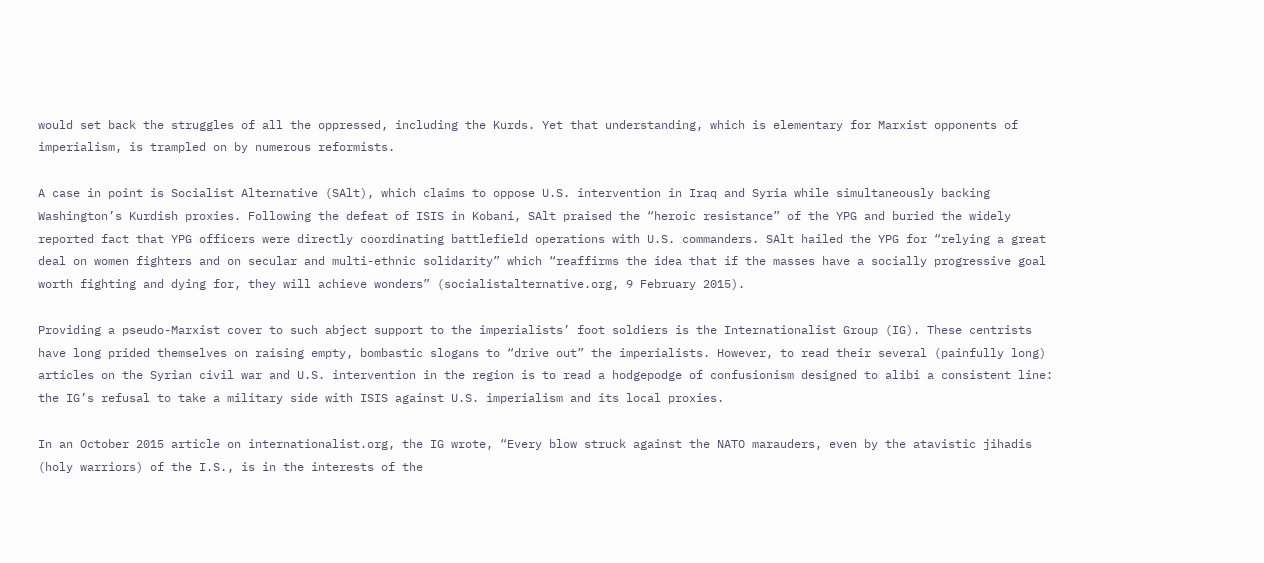would set back the struggles of all the oppressed, including the Kurds. Yet that understanding, which is elementary for Marxist opponents of imperialism, is trampled on by numerous reformists.

A case in point is Socialist Alternative (SAlt), which claims to oppose U.S. intervention in Iraq and Syria while simultaneously backing Washington’s Kurdish proxies. Following the defeat of ISIS in Kobani, SAlt praised the “heroic resistance” of the YPG and buried the widely reported fact that YPG officers were directly coordinating battlefield operations with U.S. commanders. SAlt hailed the YPG for “relying a great deal on women fighters and on secular and multi-ethnic solidarity” which “reaffirms the idea that if the masses have a socially progressive goal worth fighting and dying for, they will achieve wonders” (socialistalternative.org, 9 February 2015).

Providing a pseudo-Marxist cover to such abject support to the imperialists’ foot soldiers is the Internationalist Group (IG). These centrists have long prided themselves on raising empty, bombastic slogans to “drive out” the imperialists. However, to read their several (painfully long) articles on the Syrian civil war and U.S. intervention in the region is to read a hodgepodge of confusionism designed to alibi a consistent line: the IG’s refusal to take a military side with ISIS against U.S. imperialism and its local proxies.

In an October 2015 article on internationalist.org, the IG wrote, “Every blow struck against the NATO marauders, even by the atavistic jihadis (holy warriors) of the I.S., is in the interests of the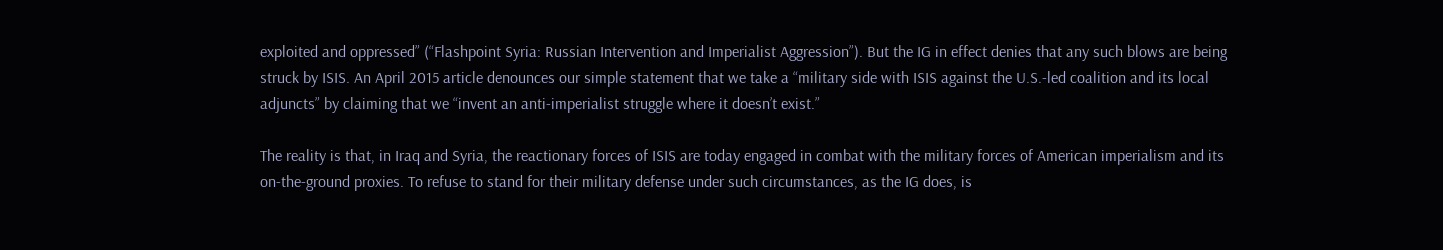exploited and oppressed” (“Flashpoint Syria: Russian Intervention and Imperialist Aggression”). But the IG in effect denies that any such blows are being struck by ISIS. An April 2015 article denounces our simple statement that we take a “military side with ISIS against the U.S.-led coalition and its local adjuncts” by claiming that we “invent an anti-imperialist struggle where it doesn’t exist.”

The reality is that, in Iraq and Syria, the reactionary forces of ISIS are today engaged in combat with the military forces of American imperialism and its on-the-ground proxies. To refuse to stand for their military defense under such circumstances, as the IG does, is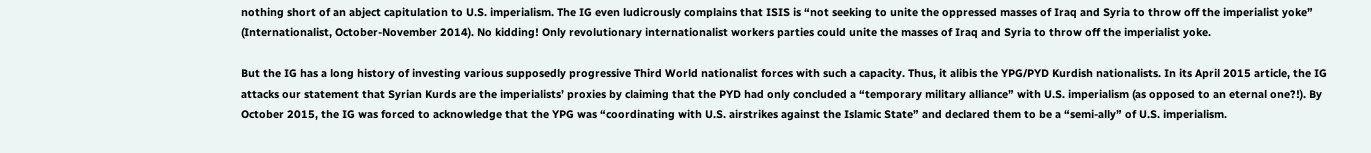nothing short of an abject capitulation to U.S. imperialism. The IG even ludicrously complains that ISIS is “not seeking to unite the oppressed masses of Iraq and Syria to throw off the imperialist yoke” (Internationalist, October-November 2014). No kidding! Only revolutionary internationalist workers parties could unite the masses of Iraq and Syria to throw off the imperialist yoke.

But the IG has a long history of investing various supposedly progressive Third World nationalist forces with such a capacity. Thus, it alibis the YPG/PYD Kurdish nationalists. In its April 2015 article, the IG attacks our statement that Syrian Kurds are the imperialists’ proxies by claiming that the PYD had only concluded a “temporary military alliance” with U.S. imperialism (as opposed to an eternal one?!). By October 2015, the IG was forced to acknowledge that the YPG was “coordinating with U.S. airstrikes against the Islamic State” and declared them to be a “semi-ally” of U.S. imperialism.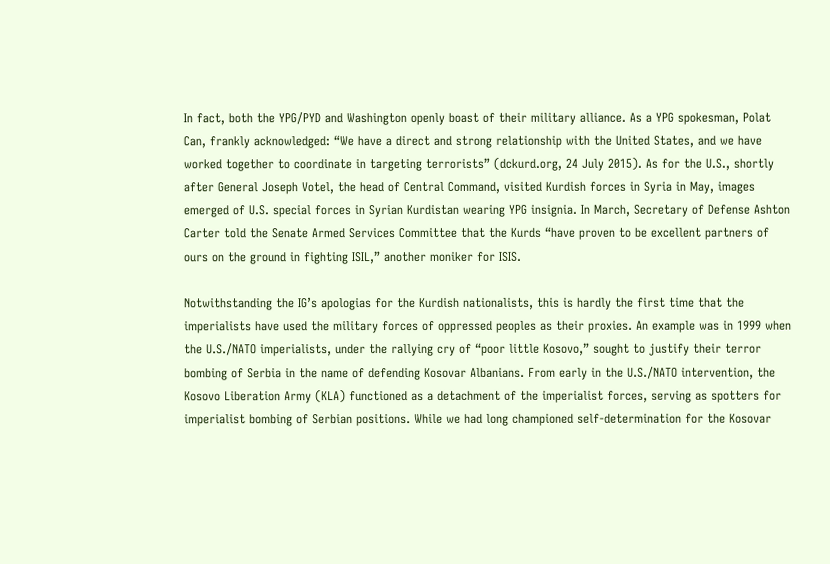In fact, both the YPG/PYD and Washington openly boast of their military alliance. As a YPG spokesman, Polat Can, frankly acknowledged: “We have a direct and strong relationship with the United States, and we have worked together to coordinate in targeting terrorists” (dckurd.org, 24 July 2015). As for the U.S., shortly after General Joseph Votel, the head of Central Command, visited Kurdish forces in Syria in May, images emerged of U.S. special forces in Syrian Kurdistan wearing YPG insignia. In March, Secretary of Defense Ashton Carter told the Senate Armed Services Committee that the Kurds “have proven to be excellent partners of ours on the ground in fighting ISIL,” another moniker for ISIS.

Notwithstanding the IG’s apologias for the Kurdish nationalists, this is hardly the first time that the imperialists have used the military forces of oppressed peoples as their proxies. An example was in 1999 when the U.S./NATO imperialists, under the rallying cry of “poor little Kosovo,” sought to justify their terror bombing of Serbia in the name of defending Kosovar Albanians. From early in the U.S./NATO intervention, the Kosovo Liberation Army (KLA) functioned as a detachment of the imperialist forces, serving as spotters for imperialist bombing of Serbian positions. While we had long championed self-determination for the Kosovar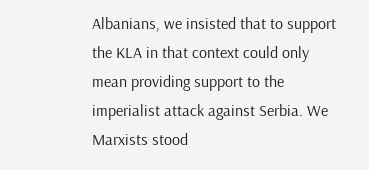Albanians, we insisted that to support the KLA in that context could only mean providing support to the imperialist attack against Serbia. We Marxists stood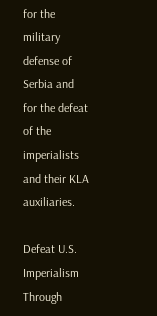for the military defense of Serbia and for the defeat of the imperialists and their KLA auxiliaries.

Defeat U.S. Imperialism Through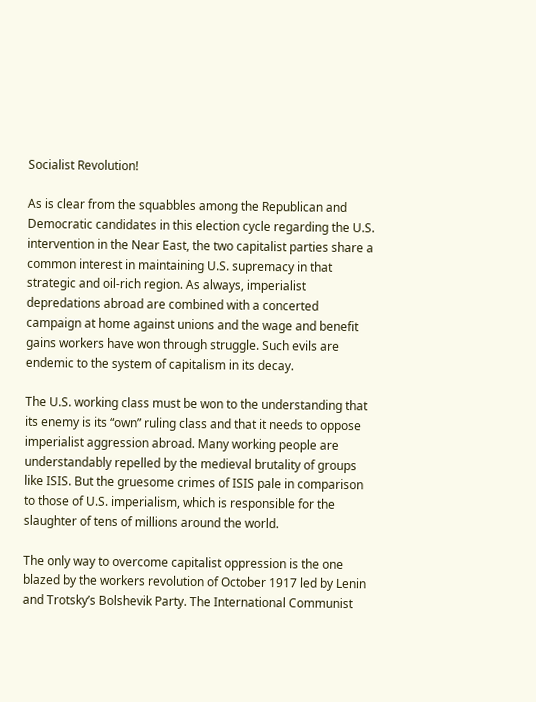Socialist Revolution!

As is clear from the squabbles among the Republican and Democratic candidates in this election cycle regarding the U.S. intervention in the Near East, the two capitalist parties share a common interest in maintaining U.S. supremacy in that strategic and oil-rich region. As always, imperialist depredations abroad are combined with a concerted campaign at home against unions and the wage and benefit gains workers have won through struggle. Such evils are endemic to the system of capitalism in its decay.

The U.S. working class must be won to the understanding that its enemy is its “own” ruling class and that it needs to oppose imperialist aggression abroad. Many working people are understandably repelled by the medieval brutality of groups like ISIS. But the gruesome crimes of ISIS pale in comparison to those of U.S. imperialism, which is responsible for the slaughter of tens of millions around the world.

The only way to overcome capitalist oppression is the one blazed by the workers revolution of October 1917 led by Lenin and Trotsky’s Bolshevik Party. The International Communist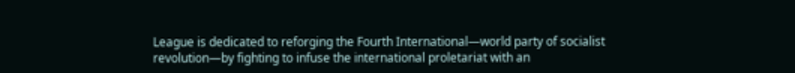League is dedicated to reforging the Fourth International—world party of socialist revolution—by fighting to infuse the international proletariat with an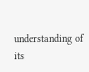understanding of its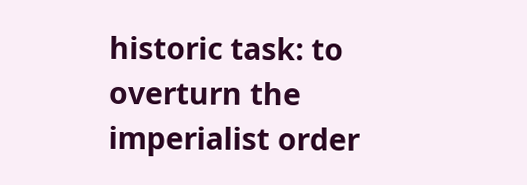historic task: to overturn the imperialist order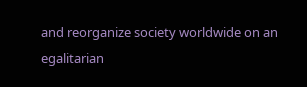and reorganize society worldwide on an egalitarian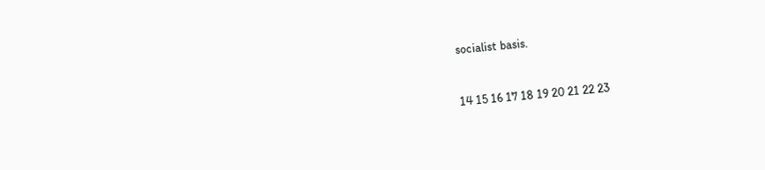socialist basis.



14 15 16 17 18 19 20 21 22 23